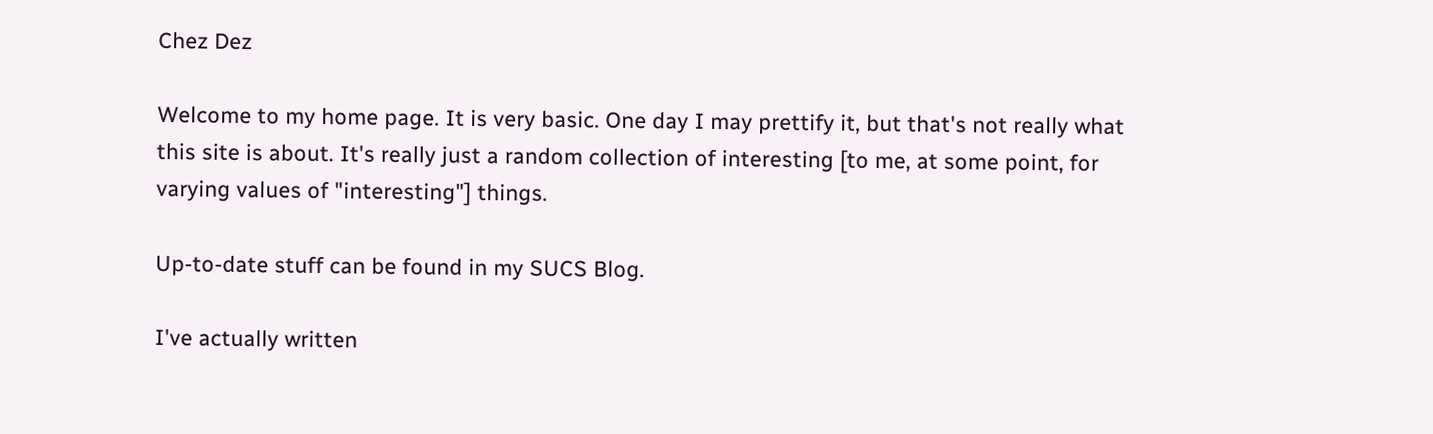Chez Dez

Welcome to my home page. It is very basic. One day I may prettify it, but that's not really what this site is about. It's really just a random collection of interesting [to me, at some point, for varying values of "interesting"] things.

Up-to-date stuff can be found in my SUCS Blog.

I've actually written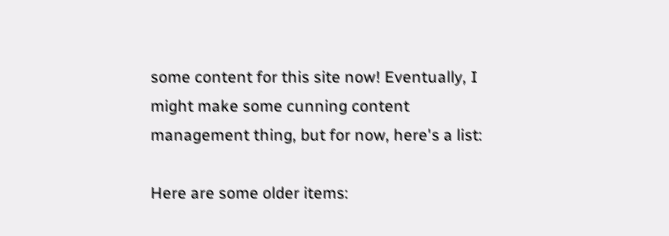some content for this site now! Eventually, I might make some cunning content management thing, but for now, here's a list:

Here are some older items: